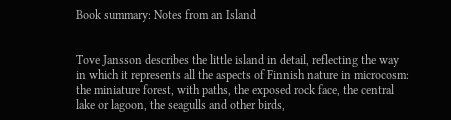Book summary: Notes from an Island


Tove Jansson describes the little island in detail, reflecting the way in which it represents all the aspects of Finnish nature in microcosm: the miniature forest, with paths, the exposed rock face, the central lake or lagoon, the seagulls and other birds,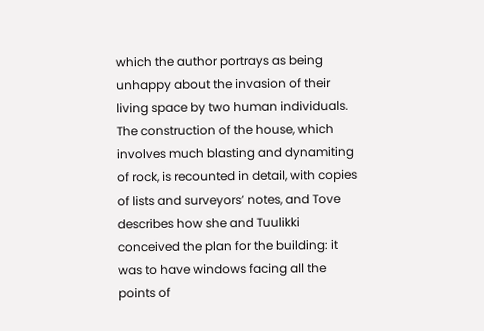which the author portrays as being unhappy about the invasion of their living space by two human individuals. The construction of the house, which involves much blasting and dynamiting of rock, is recounted in detail, with copies of lists and surveyors’ notes, and Tove describes how she and Tuulikki conceived the plan for the building: it was to have windows facing all the points of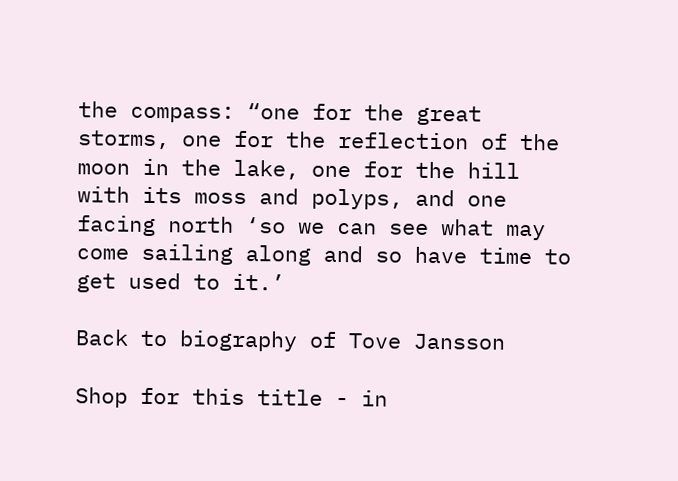the compass: “one for the great storms, one for the reflection of the moon in the lake, one for the hill with its moss and polyps, and one facing north ‘so we can see what may come sailing along and so have time to get used to it.’

Back to biography of Tove Jansson

Shop for this title - in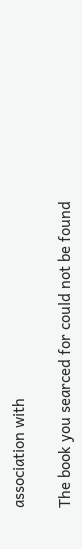association with

The book you searced for could not be found